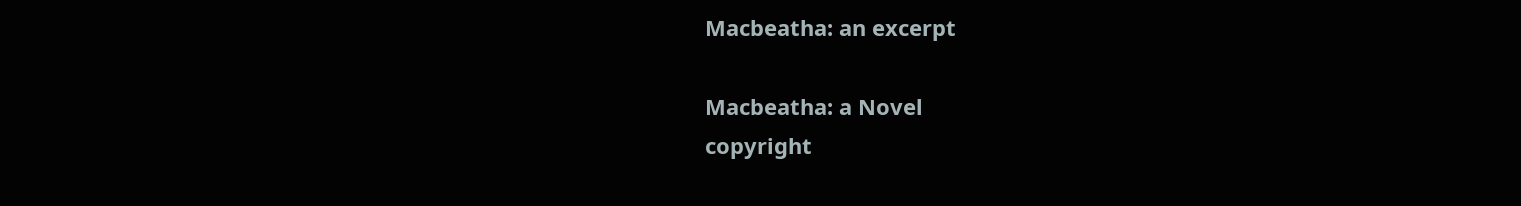Macbeatha: an excerpt

Macbeatha: a Novel
copyright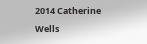2014 Catherine Wells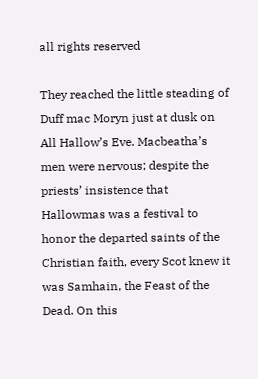all rights reserved

They reached the little steading of Duff mac Moryn just at dusk on All Hallow’s Eve. Macbeatha’s men were nervous; despite the priests’ insistence that Hallowmas was a festival to honor the departed saints of the Christian faith, every Scot knew it was Samhain, the Feast of the Dead. On this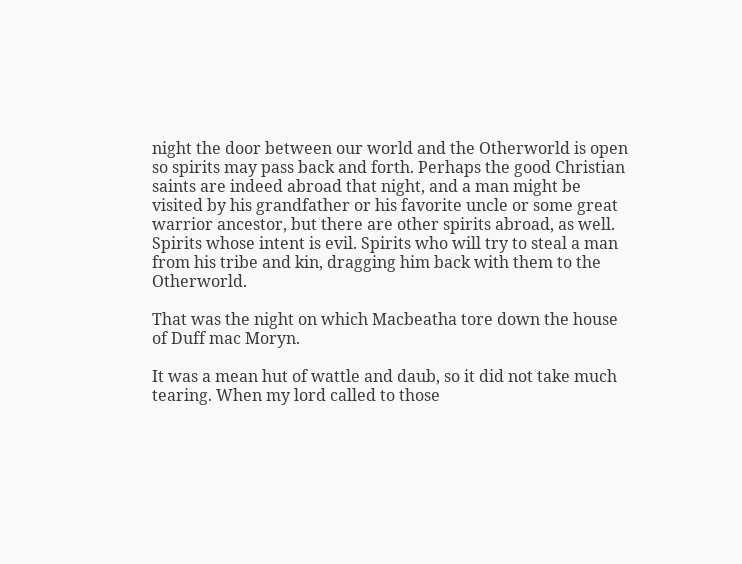night the door between our world and the Otherworld is open so spirits may pass back and forth. Perhaps the good Christian saints are indeed abroad that night, and a man might be visited by his grandfather or his favorite uncle or some great warrior ancestor, but there are other spirits abroad, as well. Spirits whose intent is evil. Spirits who will try to steal a man from his tribe and kin, dragging him back with them to the Otherworld.

That was the night on which Macbeatha tore down the house of Duff mac Moryn.

It was a mean hut of wattle and daub, so it did not take much tearing. When my lord called to those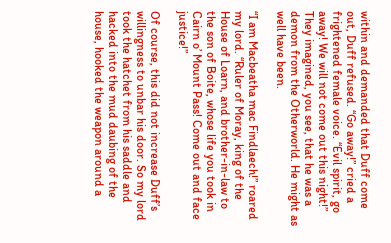within and demanded that Duff come out, Duff refused. “Go away!” cried a frightened female voice. “Evil spirit, go away! We will not come out this night!” They imagined, you see, that he was a demon from the Otherworld. He might as well have been.

“I am Macbeatha mac Findlaech!” roared my lord. “Ruler of Moray, king of the House of Loarn, and brother-in-law to the son of Boite, whose life you took in Cairn o’ Mount Pass! Come out and face justice!”

Of course, this did not increase Duff’s willingness to unbar his door. So my lord took the hatchet from his saddle and hacked into the mud daubing of the house, hooked the weapon around a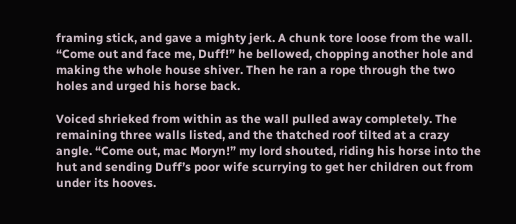framing stick, and gave a mighty jerk. A chunk tore loose from the wall. “Come out and face me, Duff!” he bellowed, chopping another hole and making the whole house shiver. Then he ran a rope through the two holes and urged his horse back.

Voiced shrieked from within as the wall pulled away completely. The remaining three walls listed, and the thatched roof tilted at a crazy angle. “Come out, mac Moryn!” my lord shouted, riding his horse into the hut and sending Duff’s poor wife scurrying to get her children out from under its hooves.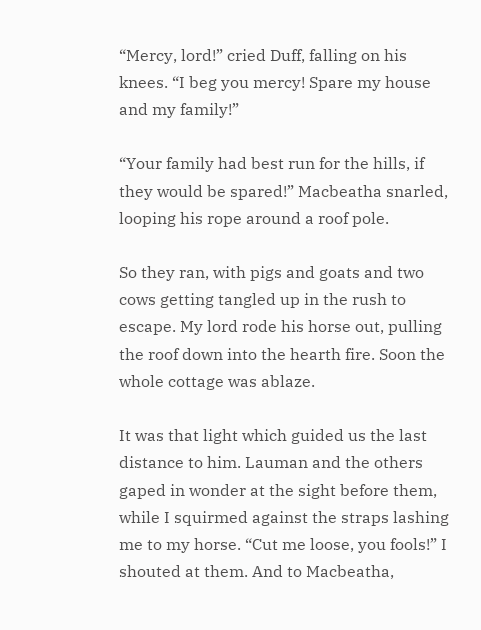“Mercy, lord!” cried Duff, falling on his knees. “I beg you mercy! Spare my house and my family!”

“Your family had best run for the hills, if they would be spared!” Macbeatha snarled, looping his rope around a roof pole.

So they ran, with pigs and goats and two cows getting tangled up in the rush to escape. My lord rode his horse out, pulling the roof down into the hearth fire. Soon the whole cottage was ablaze.

It was that light which guided us the last distance to him. Lauman and the others gaped in wonder at the sight before them, while I squirmed against the straps lashing me to my horse. “Cut me loose, you fools!” I shouted at them. And to Macbeatha,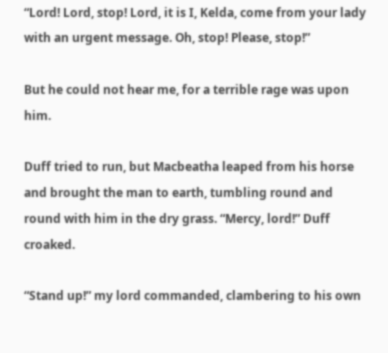“Lord! Lord, stop! Lord, it is I, Kelda, come from your lady with an urgent message. Oh, stop! Please, stop!”

But he could not hear me, for a terrible rage was upon him.

Duff tried to run, but Macbeatha leaped from his horse and brought the man to earth, tumbling round and round with him in the dry grass. “Mercy, lord!” Duff croaked.

“Stand up!” my lord commanded, clambering to his own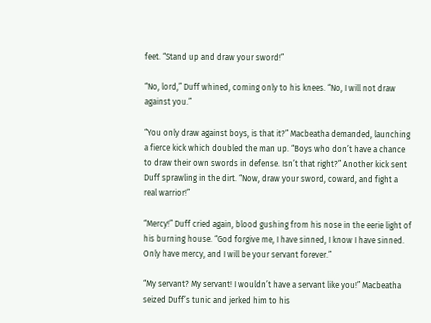feet. “Stand up and draw your sword!”

“No, lord,” Duff whined, coming only to his knees. “No, I will not draw against you.”

“You only draw against boys, is that it?” Macbeatha demanded, launching a fierce kick which doubled the man up. “Boys who don’t have a chance to draw their own swords in defense. Isn’t that right?” Another kick sent Duff sprawling in the dirt. “Now, draw your sword, coward, and fight a real warrior!”

“Mercy!” Duff cried again, blood gushing from his nose in the eerie light of his burning house. “God forgive me, I have sinned, I know I have sinned. Only have mercy, and I will be your servant forever.”

“My servant? My servant! I wouldn’t have a servant like you!” Macbeatha seized Duff’s tunic and jerked him to his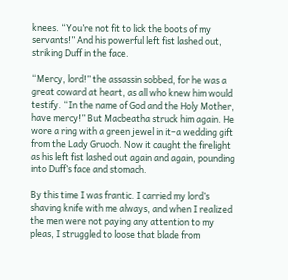knees. “You’re not fit to lick the boots of my servants!” And his powerful left fist lashed out, striking Duff in the face.

“Mercy, lord!” the assassin sobbed, for he was a great coward at heart, as all who knew him would testify. “In the name of God and the Holy Mother, have mercy!” But Macbeatha struck him again. He wore a ring with a green jewel in it–a wedding gift from the Lady Gruoch. Now it caught the firelight as his left fist lashed out again and again, pounding into Duff’s face and stomach.

By this time I was frantic. I carried my lord’s shaving knife with me always, and when I realized the men were not paying any attention to my pleas, I struggled to loose that blade from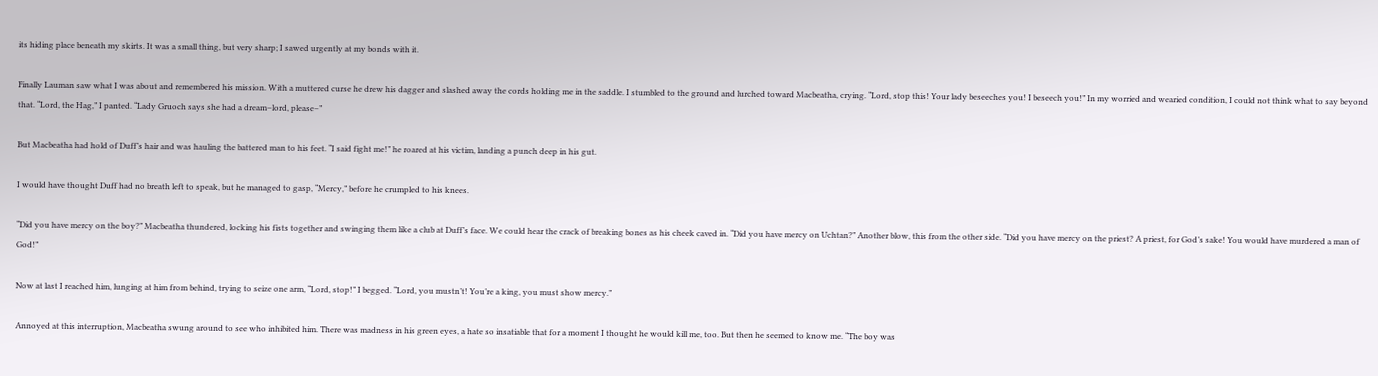its hiding place beneath my skirts. It was a small thing, but very sharp; I sawed urgently at my bonds with it.

Finally Lauman saw what I was about and remembered his mission. With a muttered curse he drew his dagger and slashed away the cords holding me in the saddle. I stumbled to the ground and lurched toward Macbeatha, crying. “Lord, stop this! Your lady beseeches you! I beseech you!” In my worried and wearied condition, I could not think what to say beyond that. “Lord, the Hag,” I panted. “Lady Gruoch says she had a dream–lord, please–”

But Macbeatha had hold of Duff’s hair and was hauling the battered man to his feet. “I said fight me!” he roared at his victim, landing a punch deep in his gut.

I would have thought Duff had no breath left to speak, but he managed to gasp, “Mercy,” before he crumpled to his knees.

“Did you have mercy on the boy?” Macbeatha thundered, locking his fists together and swinging them like a club at Duff’s face. We could hear the crack of breaking bones as his cheek caved in. “Did you have mercy on Uchtan?” Another blow, this from the other side. “Did you have mercy on the priest? A priest, for God’s sake! You would have murdered a man of God!”

Now at last I reached him, lunging at him from behind, trying to seize one arm, “Lord, stop!” I begged. “Lord, you mustn’t! You’re a king, you must show mercy.”

Annoyed at this interruption, Macbeatha swung around to see who inhibited him. There was madness in his green eyes, a hate so insatiable that for a moment I thought he would kill me, too. But then he seemed to know me. “The boy was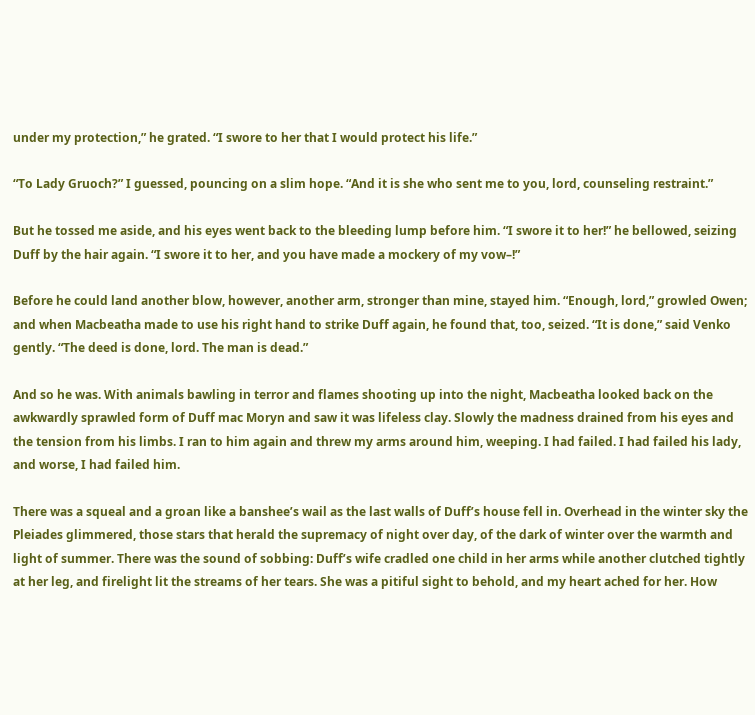under my protection,” he grated. “I swore to her that I would protect his life.”

“To Lady Gruoch?” I guessed, pouncing on a slim hope. “And it is she who sent me to you, lord, counseling restraint.”

But he tossed me aside, and his eyes went back to the bleeding lump before him. “I swore it to her!” he bellowed, seizing Duff by the hair again. “I swore it to her, and you have made a mockery of my vow–!”

Before he could land another blow, however, another arm, stronger than mine, stayed him. “Enough, lord,” growled Owen; and when Macbeatha made to use his right hand to strike Duff again, he found that, too, seized. “It is done,” said Venko gently. “The deed is done, lord. The man is dead.”

And so he was. With animals bawling in terror and flames shooting up into the night, Macbeatha looked back on the awkwardly sprawled form of Duff mac Moryn and saw it was lifeless clay. Slowly the madness drained from his eyes and the tension from his limbs. I ran to him again and threw my arms around him, weeping. I had failed. I had failed his lady, and worse, I had failed him.

There was a squeal and a groan like a banshee’s wail as the last walls of Duff’s house fell in. Overhead in the winter sky the Pleiades glimmered, those stars that herald the supremacy of night over day, of the dark of winter over the warmth and light of summer. There was the sound of sobbing: Duff’s wife cradled one child in her arms while another clutched tightly at her leg, and firelight lit the streams of her tears. She was a pitiful sight to behold, and my heart ached for her. How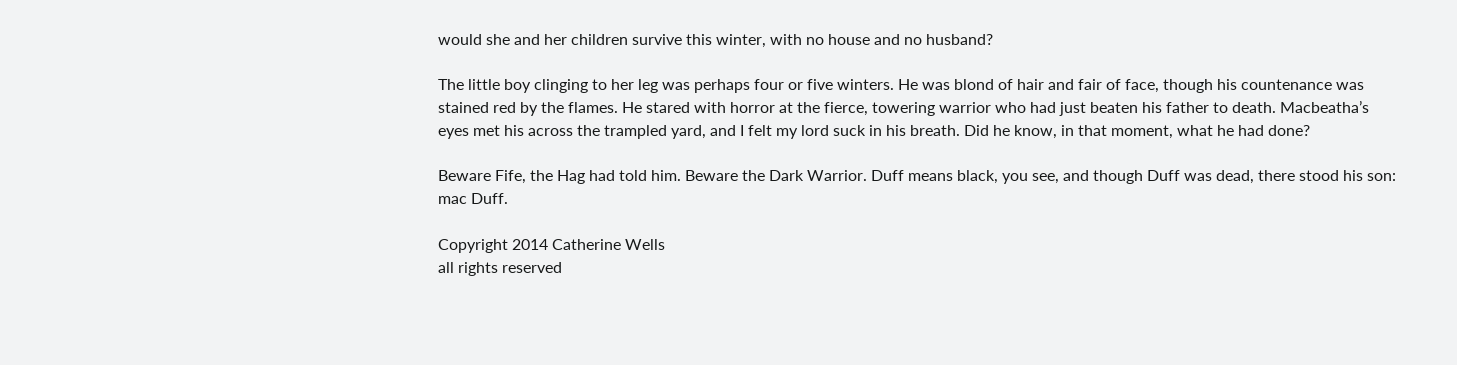would she and her children survive this winter, with no house and no husband?

The little boy clinging to her leg was perhaps four or five winters. He was blond of hair and fair of face, though his countenance was stained red by the flames. He stared with horror at the fierce, towering warrior who had just beaten his father to death. Macbeatha’s eyes met his across the trampled yard, and I felt my lord suck in his breath. Did he know, in that moment, what he had done?

Beware Fife, the Hag had told him. Beware the Dark Warrior. Duff means black, you see, and though Duff was dead, there stood his son: mac Duff.

Copyright 2014 Catherine Wells
all rights reserved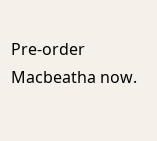Pre-order Macbeatha now.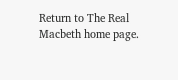Return to The Real Macbeth home page.